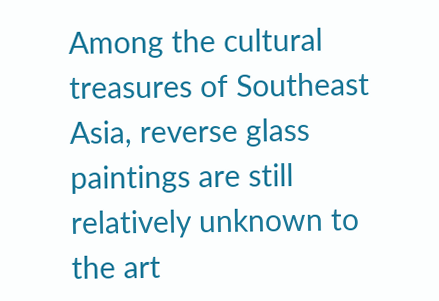Among the cultural treasures of Southeast Asia, reverse glass paintings are still relatively unknown to the art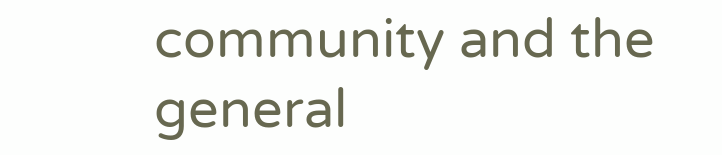community and the general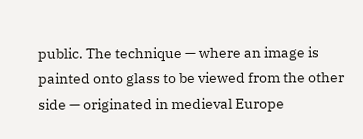public. The technique — where an image is painted onto glass to be viewed from the other side — originated in medieval Europe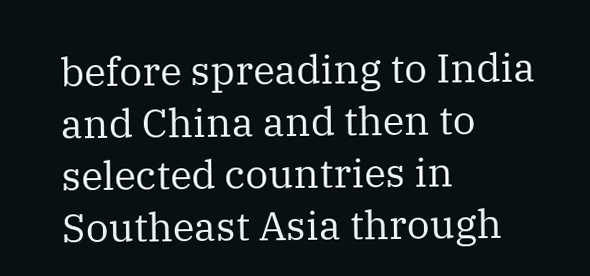before spreading to India and China and then to selected countries in Southeast Asia through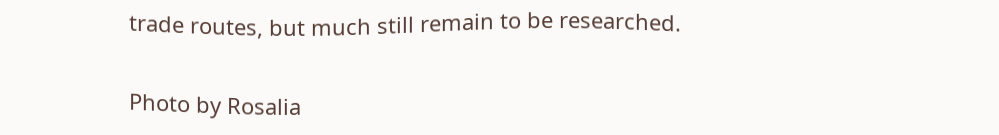trade routes, but much still remain to be researched.


Photo by Rosalia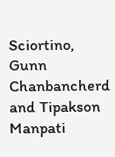Sciortino, Gunn Chanbancherd and Tipakson Manpati